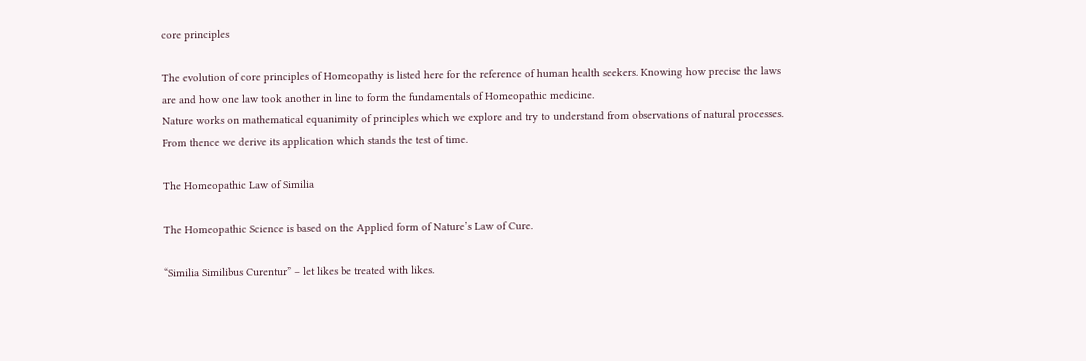core principles

The evolution of core principles of Homeopathy is listed here for the reference of human health seekers. Knowing how precise the laws are and how one law took another in line to form the fundamentals of Homeopathic medicine.
Nature works on mathematical equanimity of principles which we explore and try to understand from observations of natural processes. From thence we derive its application which stands the test of time.

The Homeopathic Law of Similia

The Homeopathic Science is based on the Applied form of Nature’s Law of Cure.

“Similia Similibus Curentur” – let likes be treated with likes.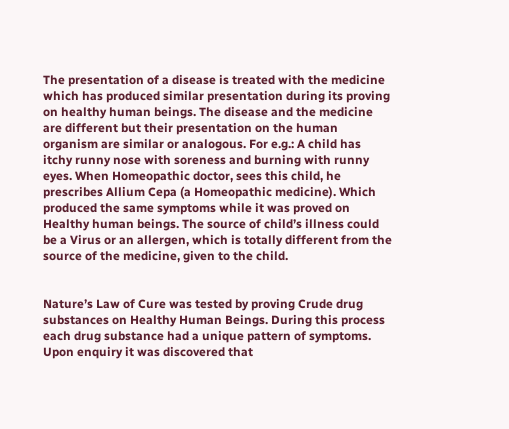The presentation of a disease is treated with the medicine which has produced similar presentation during its proving on healthy human beings. The disease and the medicine are different but their presentation on the human organism are similar or analogous. For e.g.: A child has itchy runny nose with soreness and burning with runny eyes. When Homeopathic doctor, sees this child, he prescribes Allium Cepa (a Homeopathic medicine). Which produced the same symptoms while it was proved on Healthy human beings. The source of child’s illness could be a Virus or an allergen, which is totally different from the source of the medicine, given to the child.


Nature’s Law of Cure was tested by proving Crude drug substances on Healthy Human Beings. During this process each drug substance had a unique pattern of symptoms. Upon enquiry it was discovered that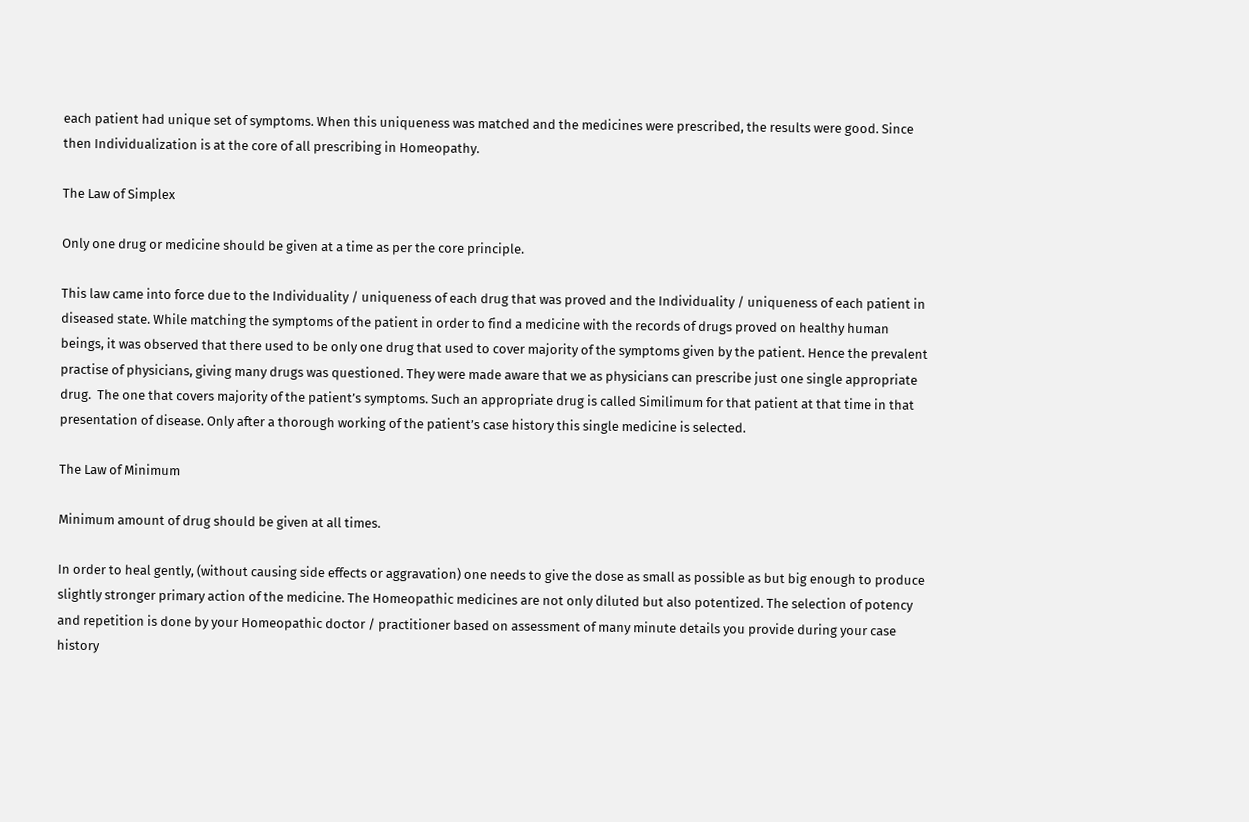each patient had unique set of symptoms. When this uniqueness was matched and the medicines were prescribed, the results were good. Since then Individualization is at the core of all prescribing in Homeopathy.

The Law of Simplex

Only one drug or medicine should be given at a time as per the core principle.

This law came into force due to the Individuality / uniqueness of each drug that was proved and the Individuality / uniqueness of each patient in diseased state. While matching the symptoms of the patient in order to find a medicine with the records of drugs proved on healthy human beings, it was observed that there used to be only one drug that used to cover majority of the symptoms given by the patient. Hence the prevalent practise of physicians, giving many drugs was questioned. They were made aware that we as physicians can prescribe just one single appropriate drug.  The one that covers majority of the patient’s symptoms. Such an appropriate drug is called Similimum for that patient at that time in that presentation of disease. Only after a thorough working of the patient’s case history this single medicine is selected.

The Law of Minimum

Minimum amount of drug should be given at all times.

In order to heal gently, (without causing side effects or aggravation) one needs to give the dose as small as possible as but big enough to produce slightly stronger primary action of the medicine. The Homeopathic medicines are not only diluted but also potentized. The selection of potency and repetition is done by your Homeopathic doctor / practitioner based on assessment of many minute details you provide during your case history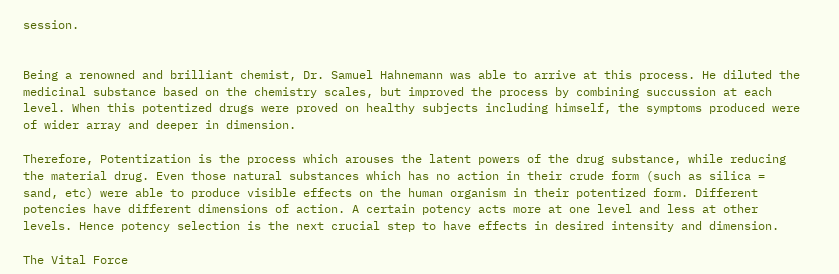session.


Being a renowned and brilliant chemist, Dr. Samuel Hahnemann was able to arrive at this process. He diluted the medicinal substance based on the chemistry scales, but improved the process by combining succussion at each level. When this potentized drugs were proved on healthy subjects including himself, the symptoms produced were of wider array and deeper in dimension.

Therefore, Potentization is the process which arouses the latent powers of the drug substance, while reducing the material drug. Even those natural substances which has no action in their crude form (such as silica = sand, etc) were able to produce visible effects on the human organism in their potentized form. Different potencies have different dimensions of action. A certain potency acts more at one level and less at other levels. Hence potency selection is the next crucial step to have effects in desired intensity and dimension.

The Vital Force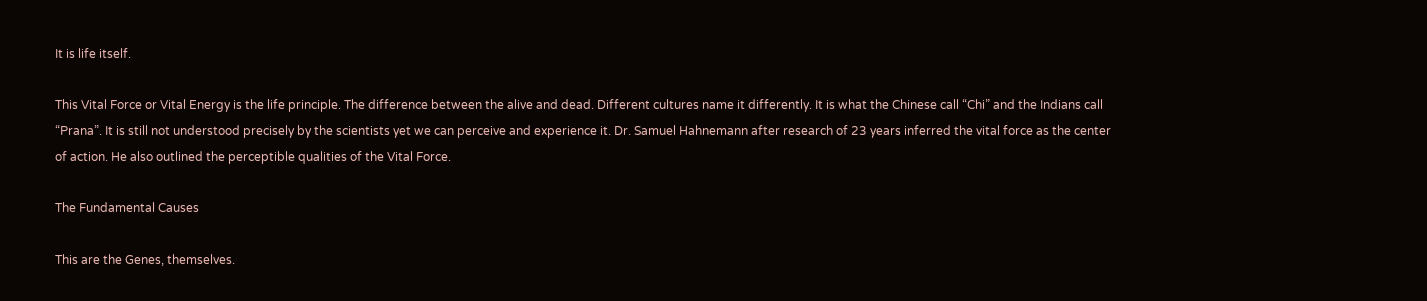It is life itself.

This Vital Force or Vital Energy is the life principle. The difference between the alive and dead. Different cultures name it differently. It is what the Chinese call “Chi” and the Indians call “Prana”. It is still not understood precisely by the scientists yet we can perceive and experience it. Dr. Samuel Hahnemann after research of 23 years inferred the vital force as the center of action. He also outlined the perceptible qualities of the Vital Force.

The Fundamental Causes

This are the Genes, themselves.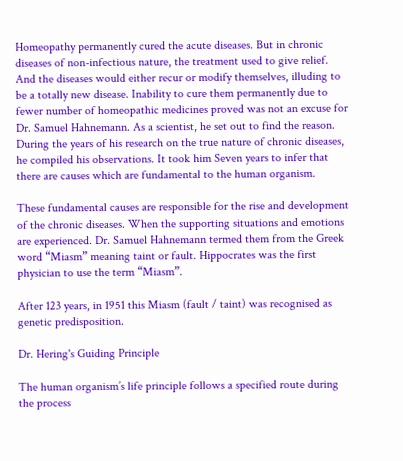Homeopathy permanently cured the acute diseases. But in chronic diseases of non-infectious nature, the treatment used to give relief. And the diseases would either recur or modify themselves, illuding to be a totally new disease. Inability to cure them permanently due to fewer number of homeopathic medicines proved was not an excuse for Dr. Samuel Hahnemann. As a scientist, he set out to find the reason. During the years of his research on the true nature of chronic diseases, he compiled his observations. It took him Seven years to infer that there are causes which are fundamental to the human organism.

These fundamental causes are responsible for the rise and development of the chronic diseases. When the supporting situations and emotions are experienced. Dr. Samuel Hahnemann termed them from the Greek word “Miasm” meaning taint or fault. Hippocrates was the first physician to use the term “Miasm”.

After 123 years, in 1951 this Miasm (fault / taint) was recognised as genetic predisposition.

Dr. Hering's Guiding Principle

The human organism’s life principle follows a specified route during the process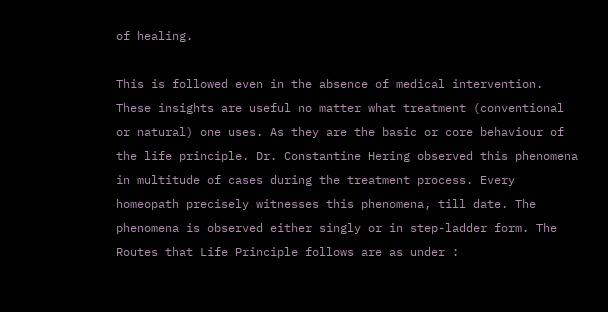of healing.

This is followed even in the absence of medical intervention. These insights are useful no matter what treatment (conventional or natural) one uses. As they are the basic or core behaviour of the life principle. Dr. Constantine Hering observed this phenomena in multitude of cases during the treatment process. Every homeopath precisely witnesses this phenomena, till date. The phenomena is observed either singly or in step-ladder form. The Routes that Life Principle follows are as under :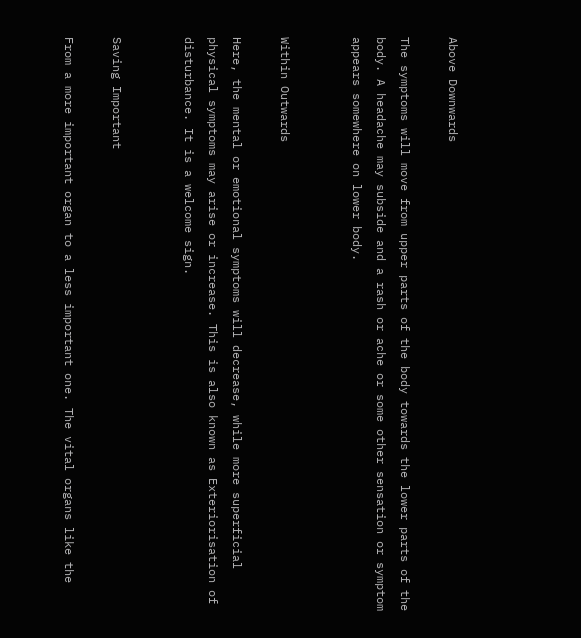Above Downwards

The symptoms will move from upper parts of the body towards the lower parts of the body. A headache may subside and a rash or ache or some other sensation or symptom appears somewhere on lower body.


Within Outwards

Here, the mental or emotional symptoms will decrease, while more superficial physical symptoms may arise or increase. This is also known as Exteriorisation of disturbance. It is a welcome sign.


Saving Important

From a more important organ to a less important one. The vital organs like the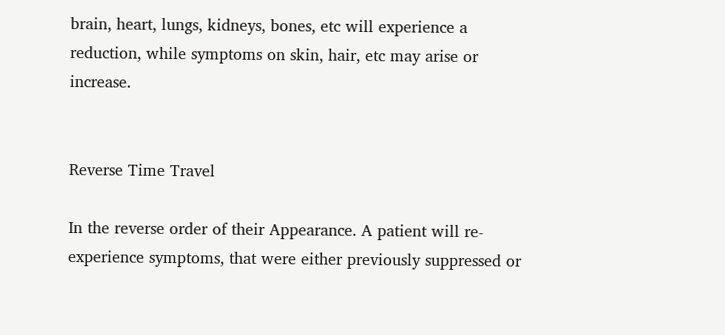brain, heart, lungs, kidneys, bones, etc will experience a reduction, while symptoms on skin, hair, etc may arise or increase.


Reverse Time Travel

In the reverse order of their Appearance. A patient will re-experience symptoms, that were either previously suppressed or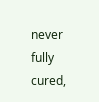never fully cured,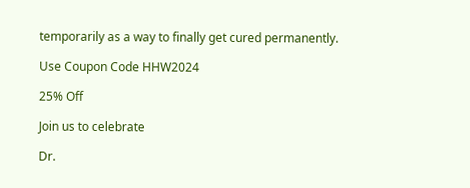temporarily as a way to finally get cured permanently.

Use Coupon Code HHW2024

25% Off

Join us to celebrate

Dr.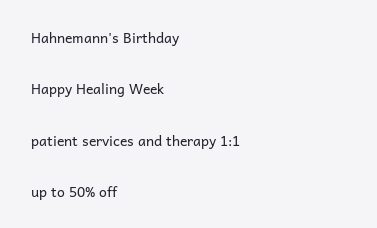Hahnemann's Birthday

Happy Healing Week

patient services and therapy 1:1

up to 50% off